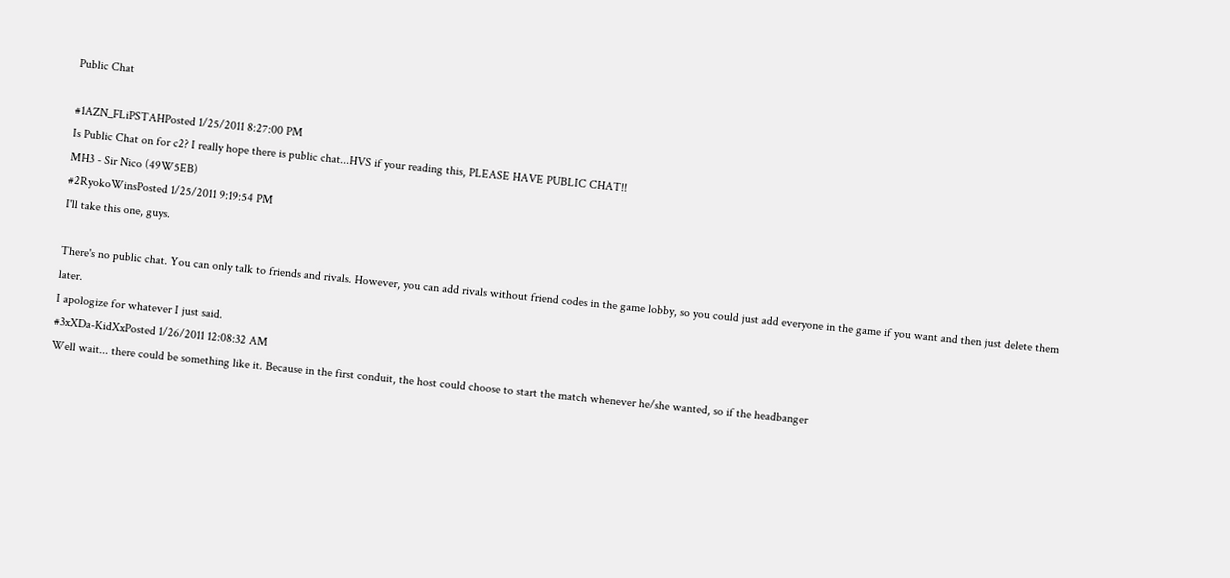Public Chat

#1AZN_FLiPSTAHPosted 1/25/2011 8:27:00 PM
Is Public Chat on for c2? I really hope there is public chat...HVS if your reading this, PLEASE HAVE PUBLIC CHAT!!
MH3 - Sir Nico (49W5EB)
#2RyokoWinsPosted 1/25/2011 9:19:54 PM
I'll take this one, guys.

There's no public chat. You can only talk to friends and rivals. However, you can add rivals without friend codes in the game lobby, so you could just add everyone in the game if you want and then just delete them later.
I apologize for whatever I just said.
#3xXDa-KidXxPosted 1/26/2011 12:08:32 AM
Well wait... there could be something like it. Because in the first conduit, the host could choose to start the match whenever he/she wanted, so if the headbanger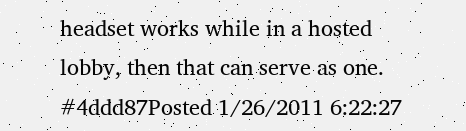headset works while in a hosted lobby, then that can serve as one.
#4ddd87Posted 1/26/2011 6:22:27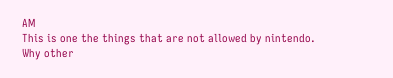AM
This is one the things that are not allowed by nintendo. Why other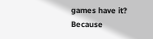games have it? Because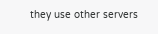they use other servers